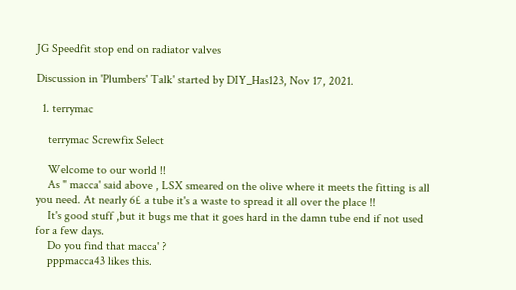JG Speedfit stop end on radiator valves

Discussion in 'Plumbers' Talk' started by DIY_Has123, Nov 17, 2021.

  1. terrymac

    terrymac Screwfix Select

    Welcome to our world !!
    As " macca' said above , LSX smeared on the olive where it meets the fitting is all you need. At nearly 6£ a tube it's a waste to spread it all over the place !!
    It's good stuff ,but it bugs me that it goes hard in the damn tube end if not used for a few days.
    Do you find that macca' ?
    pppmacca43 likes this.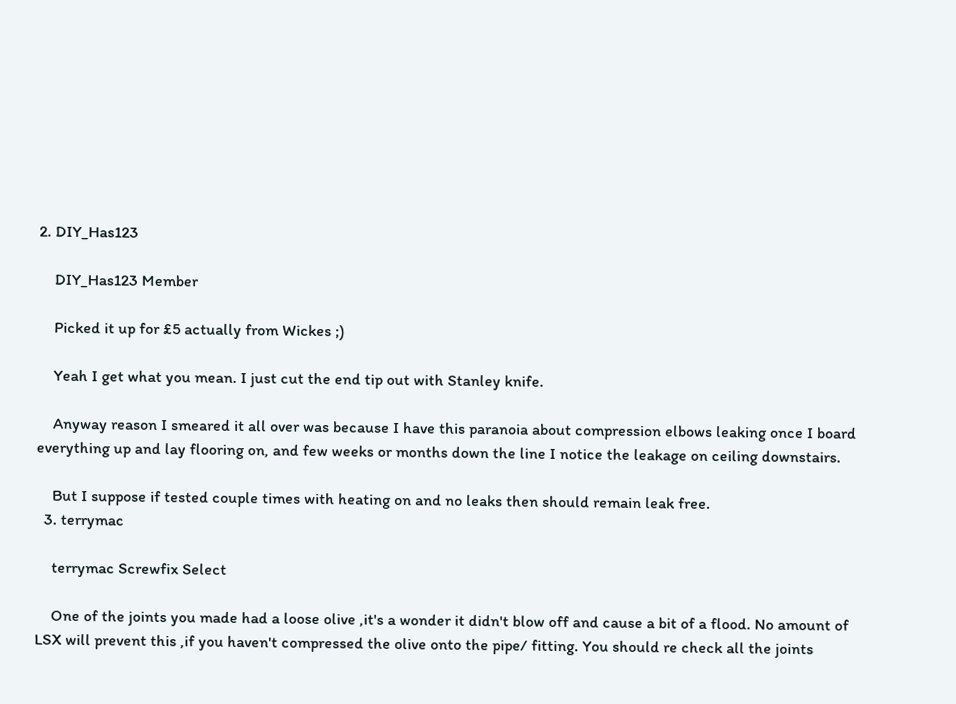2. DIY_Has123

    DIY_Has123 Member

    Picked it up for £5 actually from Wickes ;)

    Yeah I get what you mean. I just cut the end tip out with Stanley knife.

    Anyway reason I smeared it all over was because I have this paranoia about compression elbows leaking once I board everything up and lay flooring on, and few weeks or months down the line I notice the leakage on ceiling downstairs.

    But I suppose if tested couple times with heating on and no leaks then should remain leak free.
  3. terrymac

    terrymac Screwfix Select

    One of the joints you made had a loose olive ,it's a wonder it didn't blow off and cause a bit of a flood. No amount of LSX will prevent this ,if you haven't compressed the olive onto the pipe/ fitting. You should re check all the joints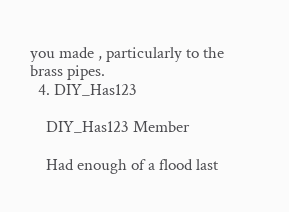you made , particularly to the brass pipes.
  4. DIY_Has123

    DIY_Has123 Member

    Had enough of a flood last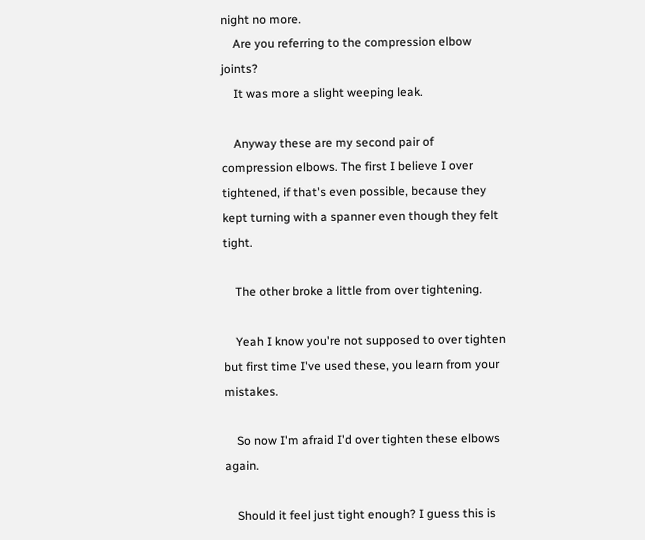night no more.
    Are you referring to the compression elbow joints?
    It was more a slight weeping leak.

    Anyway these are my second pair of compression elbows. The first I believe I over tightened, if that's even possible, because they kept turning with a spanner even though they felt tight.

    The other broke a little from over tightening.

    Yeah I know you're not supposed to over tighten but first time I've used these, you learn from your mistakes.

    So now I'm afraid I'd over tighten these elbows again.

    Should it feel just tight enough? I guess this is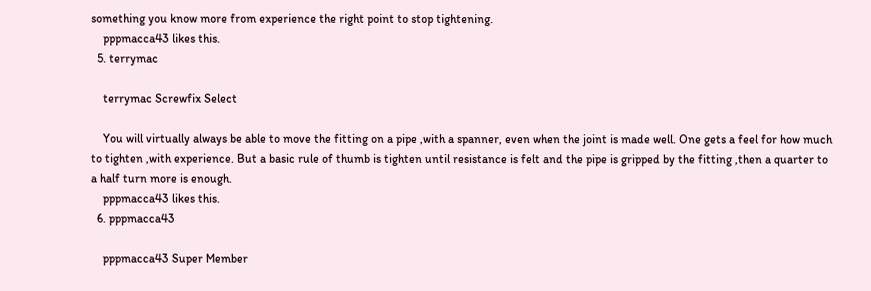something you know more from experience the right point to stop tightening.
    pppmacca43 likes this.
  5. terrymac

    terrymac Screwfix Select

    You will virtually always be able to move the fitting on a pipe ,with a spanner, even when the joint is made well. One gets a feel for how much to tighten ,with experience. But a basic rule of thumb is tighten until resistance is felt and the pipe is gripped by the fitting ,then a quarter to a half turn more is enough.
    pppmacca43 likes this.
  6. pppmacca43

    pppmacca43 Super Member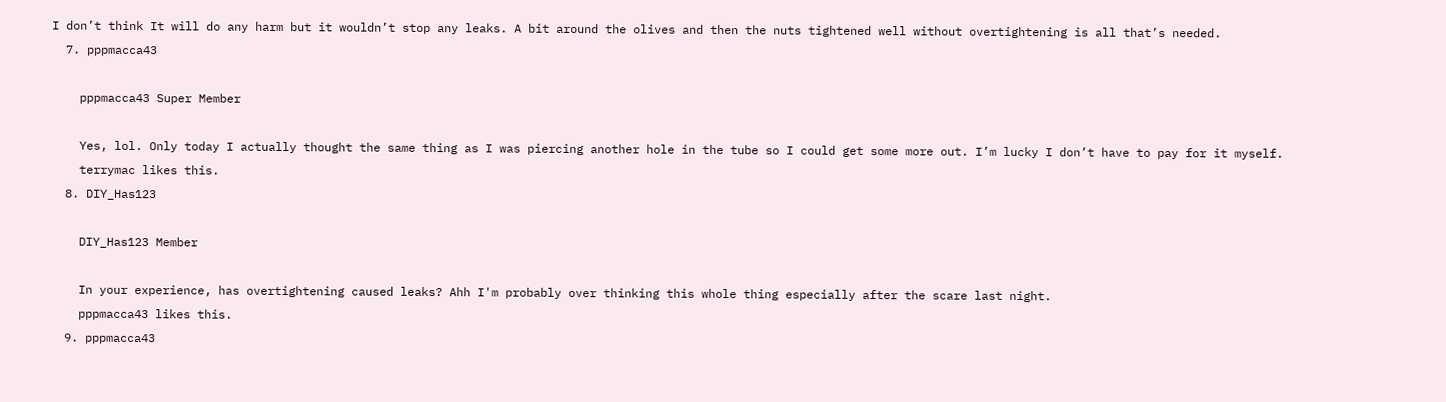I don’t think It will do any harm but it wouldn’t stop any leaks. A bit around the olives and then the nuts tightened well without overtightening is all that’s needed.
  7. pppmacca43

    pppmacca43 Super Member

    Yes, lol. Only today I actually thought the same thing as I was piercing another hole in the tube so I could get some more out. I’m lucky I don’t have to pay for it myself.
    terrymac likes this.
  8. DIY_Has123

    DIY_Has123 Member

    In your experience, has overtightening caused leaks? Ahh I'm probably over thinking this whole thing especially after the scare last night.
    pppmacca43 likes this.
  9. pppmacca43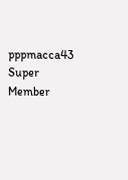pppmacca43 Super Member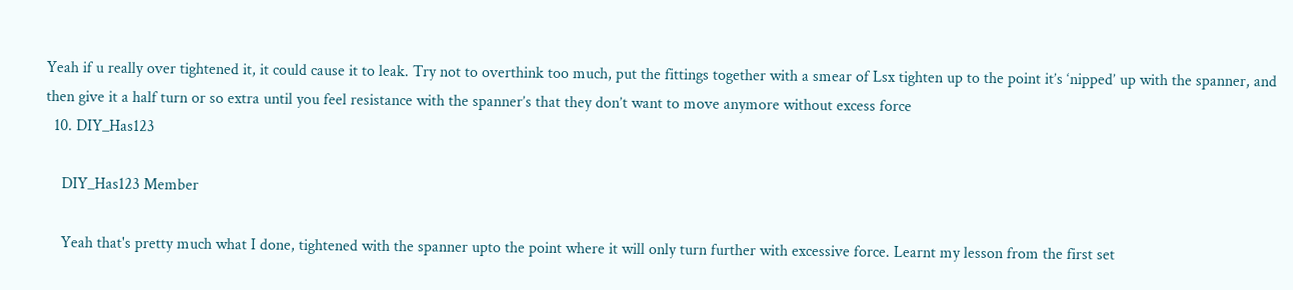Yeah if u really over tightened it, it could cause it to leak. Try not to overthink too much, put the fittings together with a smear of Lsx tighten up to the point it’s ‘nipped’ up with the spanner, and then give it a half turn or so extra until you feel resistance with the spanner’s that they don’t want to move anymore without excess force
  10. DIY_Has123

    DIY_Has123 Member

    Yeah that's pretty much what I done, tightened with the spanner upto the point where it will only turn further with excessive force. Learnt my lesson from the first set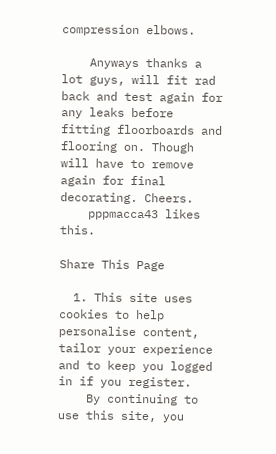compression elbows.

    Anyways thanks a lot guys, will fit rad back and test again for any leaks before fitting floorboards and flooring on. Though will have to remove again for final decorating. Cheers.
    pppmacca43 likes this.

Share This Page

  1. This site uses cookies to help personalise content, tailor your experience and to keep you logged in if you register.
    By continuing to use this site, you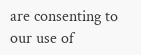are consenting to our use of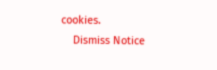cookies.
    Dismiss Notice